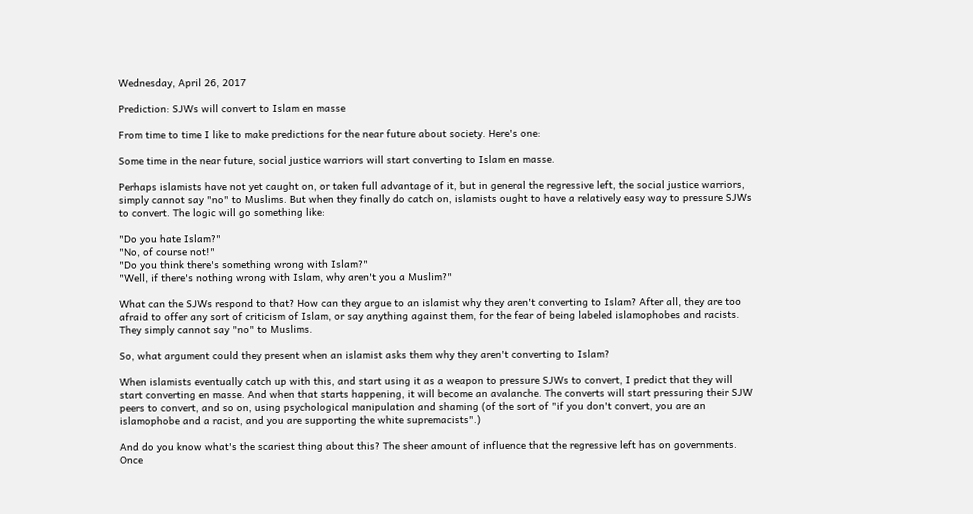Wednesday, April 26, 2017

Prediction: SJWs will convert to Islam en masse

From time to time I like to make predictions for the near future about society. Here's one:

Some time in the near future, social justice warriors will start converting to Islam en masse.

Perhaps islamists have not yet caught on, or taken full advantage of it, but in general the regressive left, the social justice warriors, simply cannot say "no" to Muslims. But when they finally do catch on, islamists ought to have a relatively easy way to pressure SJWs to convert. The logic will go something like:

"Do you hate Islam?"
"No, of course not!"
"Do you think there's something wrong with Islam?"
"Well, if there's nothing wrong with Islam, why aren't you a Muslim?"

What can the SJWs respond to that? How can they argue to an islamist why they aren't converting to Islam? After all, they are too afraid to offer any sort of criticism of Islam, or say anything against them, for the fear of being labeled islamophobes and racists. They simply cannot say "no" to Muslims.

So, what argument could they present when an islamist asks them why they aren't converting to Islam?

When islamists eventually catch up with this, and start using it as a weapon to pressure SJWs to convert, I predict that they will start converting en masse. And when that starts happening, it will become an avalanche. The converts will start pressuring their SJW peers to convert, and so on, using psychological manipulation and shaming (of the sort of "if you don't convert, you are an islamophobe and a racist, and you are supporting the white supremacists".)

And do you know what's the scariest thing about this? The sheer amount of influence that the regressive left has on governments. Once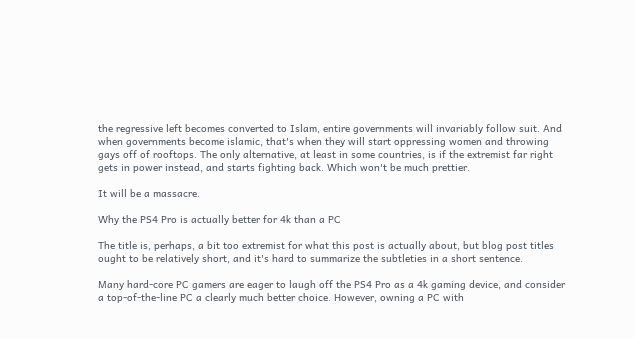the regressive left becomes converted to Islam, entire governments will invariably follow suit. And when governments become islamic, that's when they will start oppressing women and throwing gays off of rooftops. The only alternative, at least in some countries, is if the extremist far right gets in power instead, and starts fighting back. Which won't be much prettier.

It will be a massacre.

Why the PS4 Pro is actually better for 4k than a PC

The title is, perhaps, a bit too extremist for what this post is actually about, but blog post titles ought to be relatively short, and it's hard to summarize the subtleties in a short sentence.

Many hard-core PC gamers are eager to laugh off the PS4 Pro as a 4k gaming device, and consider a top-of-the-line PC a clearly much better choice. However, owning a PC with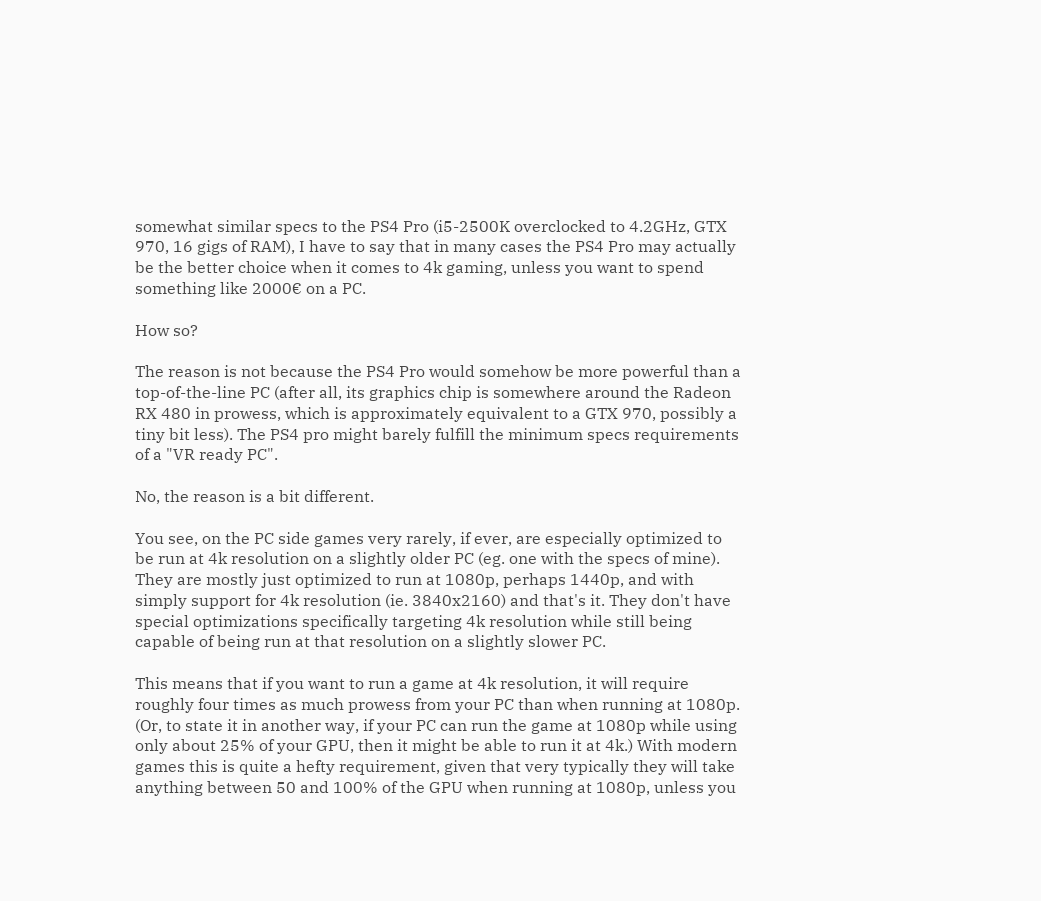somewhat similar specs to the PS4 Pro (i5-2500K overclocked to 4.2GHz, GTX 970, 16 gigs of RAM), I have to say that in many cases the PS4 Pro may actually be the better choice when it comes to 4k gaming, unless you want to spend something like 2000€ on a PC.

How so?

The reason is not because the PS4 Pro would somehow be more powerful than a top-of-the-line PC (after all, its graphics chip is somewhere around the Radeon RX 480 in prowess, which is approximately equivalent to a GTX 970, possibly a tiny bit less). The PS4 pro might barely fulfill the minimum specs requirements of a "VR ready PC".

No, the reason is a bit different.

You see, on the PC side games very rarely, if ever, are especially optimized to be run at 4k resolution on a slightly older PC (eg. one with the specs of mine). They are mostly just optimized to run at 1080p, perhaps 1440p, and with simply support for 4k resolution (ie. 3840x2160) and that's it. They don't have special optimizations specifically targeting 4k resolution while still being capable of being run at that resolution on a slightly slower PC.

This means that if you want to run a game at 4k resolution, it will require roughly four times as much prowess from your PC than when running at 1080p. (Or, to state it in another way, if your PC can run the game at 1080p while using only about 25% of your GPU, then it might be able to run it at 4k.) With modern games this is quite a hefty requirement, given that very typically they will take anything between 50 and 100% of the GPU when running at 1080p, unless you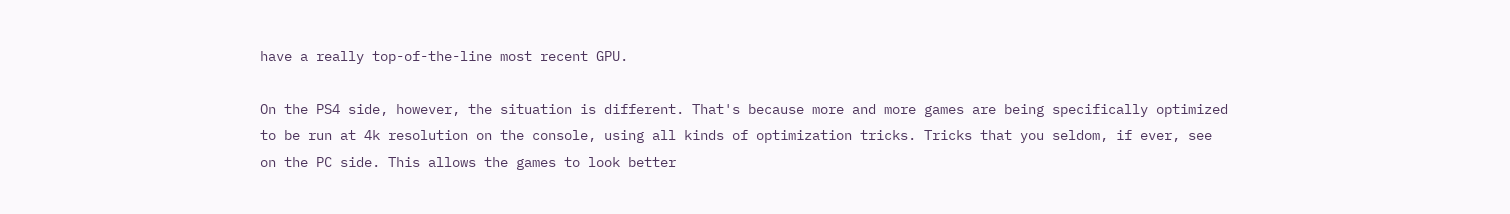have a really top-of-the-line most recent GPU.

On the PS4 side, however, the situation is different. That's because more and more games are being specifically optimized to be run at 4k resolution on the console, using all kinds of optimization tricks. Tricks that you seldom, if ever, see on the PC side. This allows the games to look better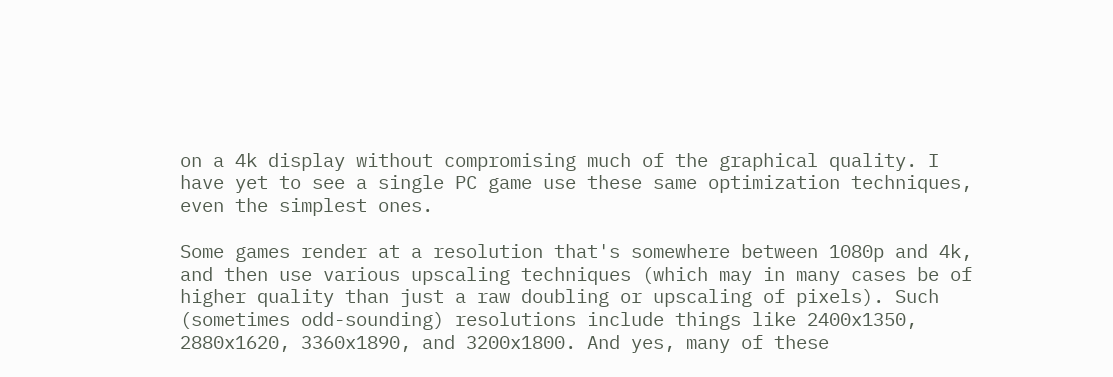on a 4k display without compromising much of the graphical quality. I have yet to see a single PC game use these same optimization techniques, even the simplest ones.

Some games render at a resolution that's somewhere between 1080p and 4k, and then use various upscaling techniques (which may in many cases be of higher quality than just a raw doubling or upscaling of pixels). Such (sometimes odd-sounding) resolutions include things like 2400x1350, 2880x1620, 3360x1890, and 3200x1800. And yes, many of these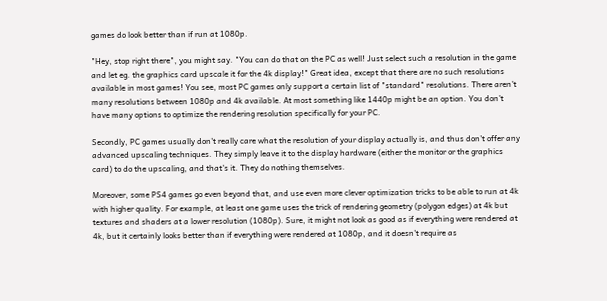games do look better than if run at 1080p.

"Hey, stop right there", you might say. "You can do that on the PC as well! Just select such a resolution in the game and let eg. the graphics card upscale it for the 4k display!" Great idea, except that there are no such resolutions available in most games! You see, most PC games only support a certain list of "standard" resolutions. There aren't many resolutions between 1080p and 4k available. At most something like 1440p might be an option. You don't have many options to optimize the rendering resolution specifically for your PC.

Secondly, PC games usually don't really care what the resolution of your display actually is, and thus don't offer any advanced upscaling techniques. They simply leave it to the display hardware (either the monitor or the graphics card) to do the upscaling, and that's it. They do nothing themselves.

Moreover, some PS4 games go even beyond that, and use even more clever optimization tricks to be able to run at 4k with higher quality. For example, at least one game uses the trick of rendering geometry (polygon edges) at 4k but textures and shaders at a lower resolution (1080p). Sure, it might not look as good as if everything were rendered at 4k, but it certainly looks better than if everything were rendered at 1080p, and it doesn't require as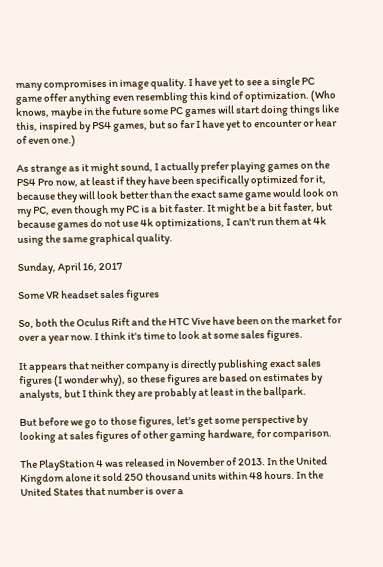many compromises in image quality. I have yet to see a single PC game offer anything even resembling this kind of optimization. (Who knows, maybe in the future some PC games will start doing things like this, inspired by PS4 games, but so far I have yet to encounter or hear of even one.)

As strange as it might sound, I actually prefer playing games on the PS4 Pro now, at least if they have been specifically optimized for it, because they will look better than the exact same game would look on my PC, even though my PC is a bit faster. It might be a bit faster, but because games do not use 4k optimizations, I can't run them at 4k using the same graphical quality.

Sunday, April 16, 2017

Some VR headset sales figures

So, both the Oculus Rift and the HTC Vive have been on the market for over a year now. I think it's time to look at some sales figures.

It appears that neither company is directly publishing exact sales figures (I wonder why), so these figures are based on estimates by analysts, but I think they are probably at least in the ballpark.

But before we go to those figures, let's get some perspective by looking at sales figures of other gaming hardware, for comparison.

The PlayStation 4 was released in November of 2013. In the United Kingdom alone it sold 250 thousand units within 48 hours. In the United States that number is over a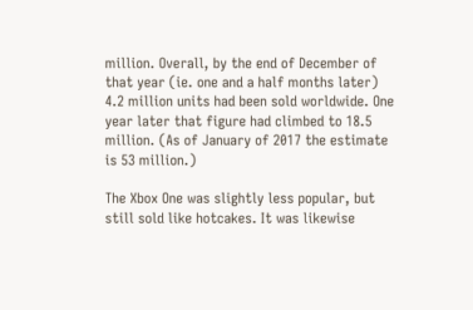million. Overall, by the end of December of that year (ie. one and a half months later) 4.2 million units had been sold worldwide. One year later that figure had climbed to 18.5 million. (As of January of 2017 the estimate is 53 million.)

The Xbox One was slightly less popular, but still sold like hotcakes. It was likewise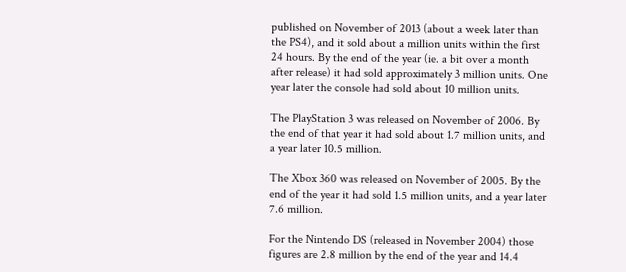published on November of 2013 (about a week later than the PS4), and it sold about a million units within the first 24 hours. By the end of the year (ie. a bit over a month after release) it had sold approximately 3 million units. One year later the console had sold about 10 million units.

The PlayStation 3 was released on November of 2006. By the end of that year it had sold about 1.7 million units, and a year later 10.5 million.

The Xbox 360 was released on November of 2005. By the end of the year it had sold 1.5 million units, and a year later 7.6 million.

For the Nintendo DS (released in November 2004) those figures are 2.8 million by the end of the year and 14.4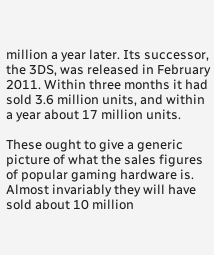million a year later. Its successor, the 3DS, was released in February 2011. Within three months it had sold 3.6 million units, and within a year about 17 million units.

These ought to give a generic picture of what the sales figures of popular gaming hardware is. Almost invariably they will have sold about 10 million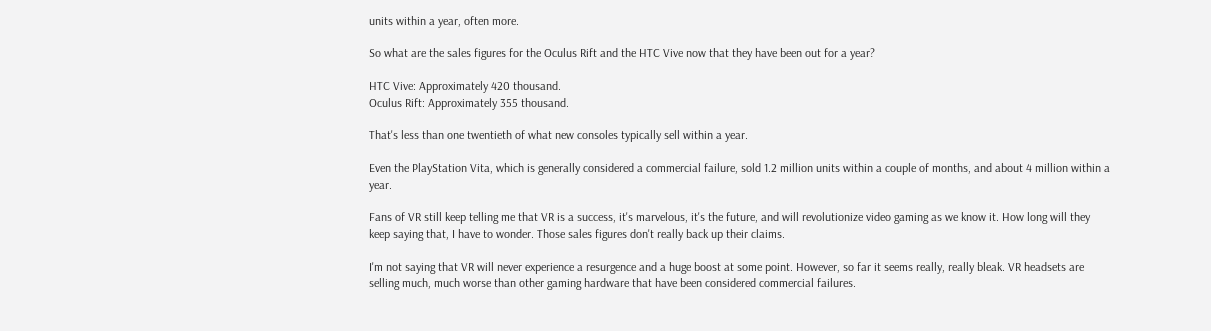units within a year, often more.

So what are the sales figures for the Oculus Rift and the HTC Vive now that they have been out for a year?

HTC Vive: Approximately 420 thousand.
Oculus Rift: Approximately 355 thousand.

That's less than one twentieth of what new consoles typically sell within a year.

Even the PlayStation Vita, which is generally considered a commercial failure, sold 1.2 million units within a couple of months, and about 4 million within a year.

Fans of VR still keep telling me that VR is a success, it's marvelous, it's the future, and will revolutionize video gaming as we know it. How long will they keep saying that, I have to wonder. Those sales figures don't really back up their claims.

I'm not saying that VR will never experience a resurgence and a huge boost at some point. However, so far it seems really, really bleak. VR headsets are selling much, much worse than other gaming hardware that have been considered commercial failures.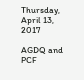Thursday, April 13, 2017

AGDQ and PCF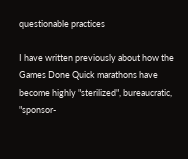questionable practices

I have written previously about how the Games Done Quick marathons have become highly "sterilized", bureaucratic, "sponsor-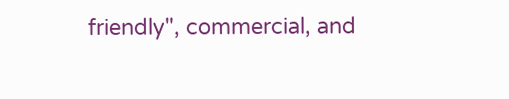friendly", commercial, and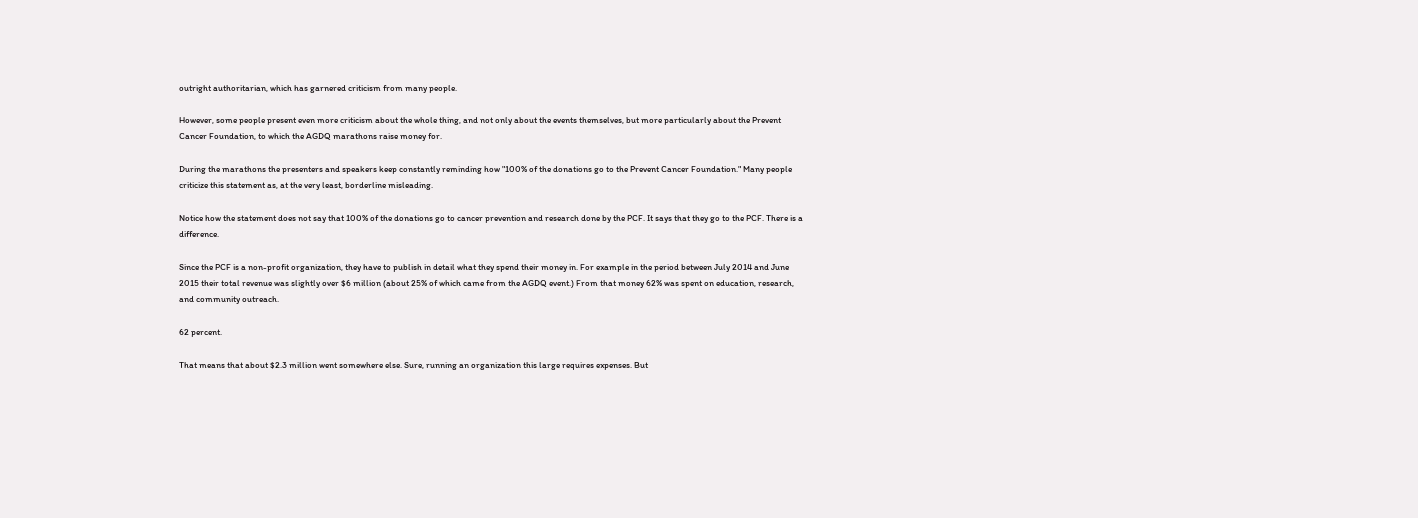outright authoritarian, which has garnered criticism from many people.

However, some people present even more criticism about the whole thing, and not only about the events themselves, but more particularly about the Prevent Cancer Foundation, to which the AGDQ marathons raise money for.

During the marathons the presenters and speakers keep constantly reminding how "100% of the donations go to the Prevent Cancer Foundation." Many people criticize this statement as, at the very least, borderline misleading.

Notice how the statement does not say that 100% of the donations go to cancer prevention and research done by the PCF. It says that they go to the PCF. There is a difference.

Since the PCF is a non-profit organization, they have to publish in detail what they spend their money in. For example in the period between July 2014 and June 2015 their total revenue was slightly over $6 million (about 25% of which came from the AGDQ event.) From that money 62% was spent on education, research, and community outreach.

62 percent.

That means that about $2.3 million went somewhere else. Sure, running an organization this large requires expenses. But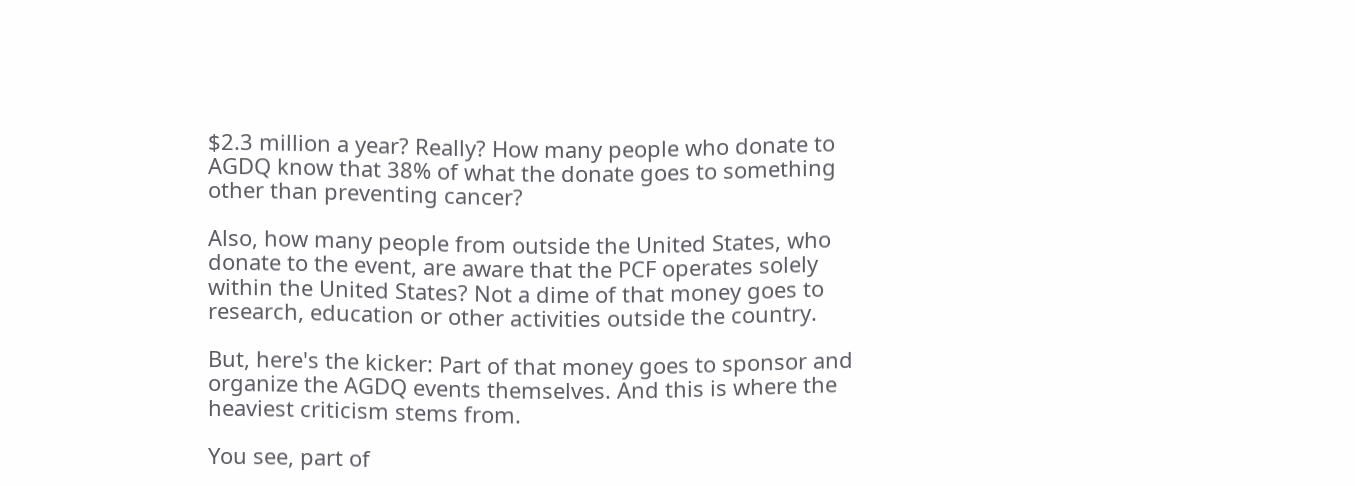$2.3 million a year? Really? How many people who donate to AGDQ know that 38% of what the donate goes to something other than preventing cancer?

Also, how many people from outside the United States, who donate to the event, are aware that the PCF operates solely within the United States? Not a dime of that money goes to research, education or other activities outside the country.

But, here's the kicker: Part of that money goes to sponsor and organize the AGDQ events themselves. And this is where the heaviest criticism stems from.

You see, part of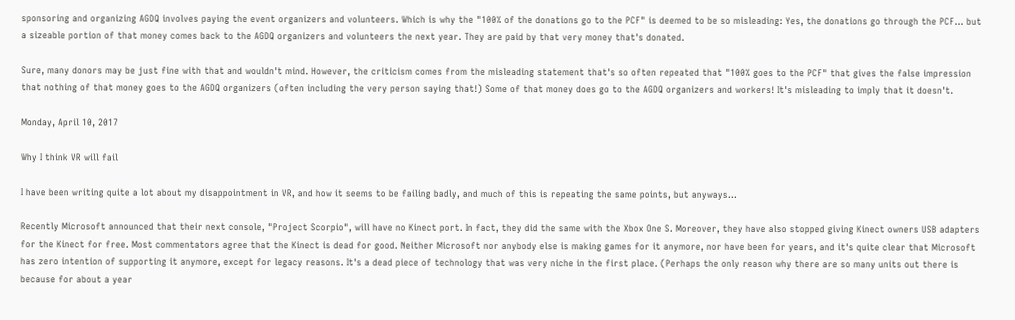sponsoring and organizing AGDQ involves paying the event organizers and volunteers. Which is why the "100% of the donations go to the PCF" is deemed to be so misleading: Yes, the donations go through the PCF... but a sizeable portion of that money comes back to the AGDQ organizers and volunteers the next year. They are paid by that very money that's donated.

Sure, many donors may be just fine with that and wouldn't mind. However, the criticism comes from the misleading statement that's so often repeated that "100% goes to the PCF" that gives the false impression that nothing of that money goes to the AGDQ organizers (often including the very person saying that!) Some of that money does go to the AGDQ organizers and workers! It's misleading to imply that it doesn't.

Monday, April 10, 2017

Why I think VR will fail

I have been writing quite a lot about my disappointment in VR, and how it seems to be failing badly, and much of this is repeating the same points, but anyways...

Recently Microsoft announced that their next console, "Project Scorpio", will have no Kinect port. In fact, they did the same with the Xbox One S. Moreover, they have also stopped giving Kinect owners USB adapters for the Kinect for free. Most commentators agree that the Kinect is dead for good. Neither Microsoft nor anybody else is making games for it anymore, nor have been for years, and it's quite clear that Microsoft has zero intention of supporting it anymore, except for legacy reasons. It's a dead piece of technology that was very niche in the first place. (Perhaps the only reason why there are so many units out there is because for about a year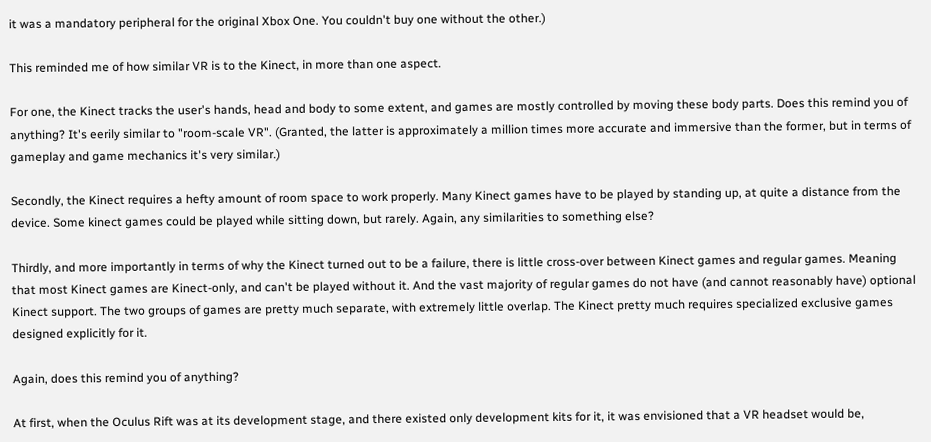it was a mandatory peripheral for the original Xbox One. You couldn't buy one without the other.)

This reminded me of how similar VR is to the Kinect, in more than one aspect.

For one, the Kinect tracks the user's hands, head and body to some extent, and games are mostly controlled by moving these body parts. Does this remind you of anything? It's eerily similar to "room-scale VR". (Granted, the latter is approximately a million times more accurate and immersive than the former, but in terms of gameplay and game mechanics it's very similar.)

Secondly, the Kinect requires a hefty amount of room space to work properly. Many Kinect games have to be played by standing up, at quite a distance from the device. Some kinect games could be played while sitting down, but rarely. Again, any similarities to something else?

Thirdly, and more importantly in terms of why the Kinect turned out to be a failure, there is little cross-over between Kinect games and regular games. Meaning that most Kinect games are Kinect-only, and can't be played without it. And the vast majority of regular games do not have (and cannot reasonably have) optional Kinect support. The two groups of games are pretty much separate, with extremely little overlap. The Kinect pretty much requires specialized exclusive games designed explicitly for it.

Again, does this remind you of anything?

At first, when the Oculus Rift was at its development stage, and there existed only development kits for it, it was envisioned that a VR headset would be,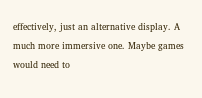effectively, just an alternative display. A much more immersive one. Maybe games would need to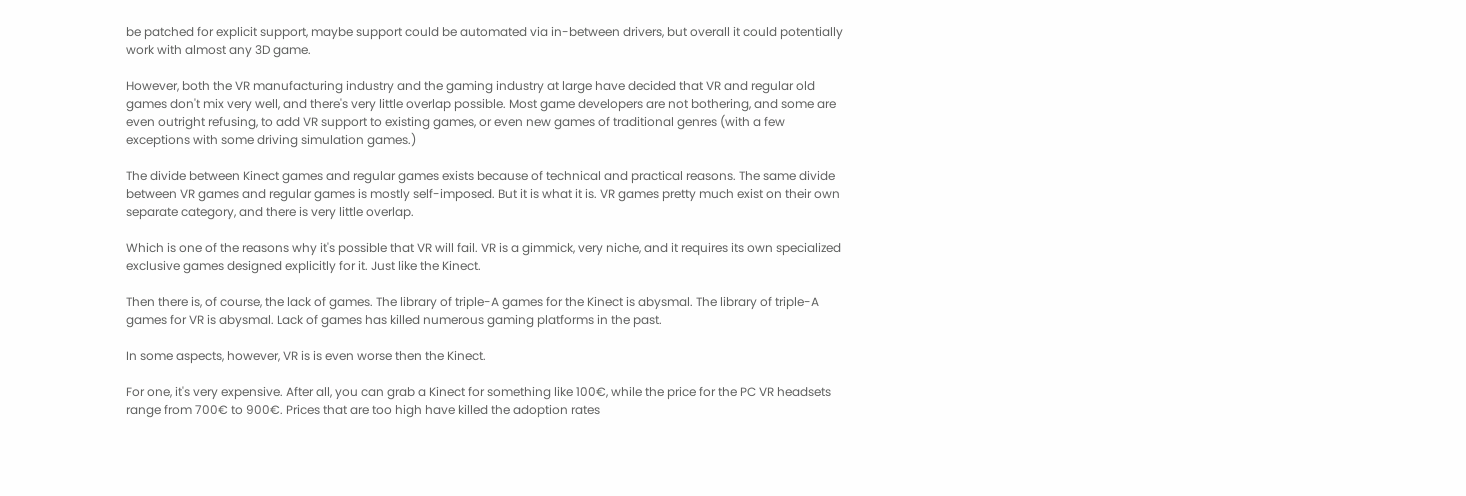be patched for explicit support, maybe support could be automated via in-between drivers, but overall it could potentially work with almost any 3D game.

However, both the VR manufacturing industry and the gaming industry at large have decided that VR and regular old games don't mix very well, and there's very little overlap possible. Most game developers are not bothering, and some are even outright refusing, to add VR support to existing games, or even new games of traditional genres (with a few exceptions with some driving simulation games.)

The divide between Kinect games and regular games exists because of technical and practical reasons. The same divide between VR games and regular games is mostly self-imposed. But it is what it is. VR games pretty much exist on their own separate category, and there is very little overlap.

Which is one of the reasons why it's possible that VR will fail. VR is a gimmick, very niche, and it requires its own specialized exclusive games designed explicitly for it. Just like the Kinect.

Then there is, of course, the lack of games. The library of triple-A games for the Kinect is abysmal. The library of triple-A games for VR is abysmal. Lack of games has killed numerous gaming platforms in the past.

In some aspects, however, VR is is even worse then the Kinect.

For one, it's very expensive. After all, you can grab a Kinect for something like 100€, while the price for the PC VR headsets range from 700€ to 900€. Prices that are too high have killed the adoption rates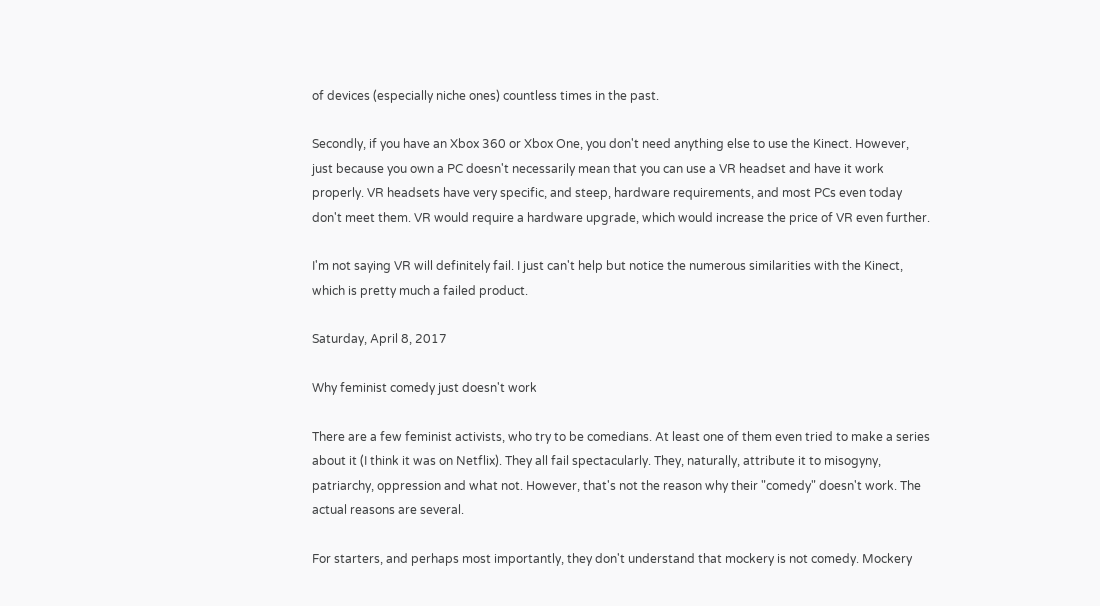of devices (especially niche ones) countless times in the past.

Secondly, if you have an Xbox 360 or Xbox One, you don't need anything else to use the Kinect. However, just because you own a PC doesn't necessarily mean that you can use a VR headset and have it work properly. VR headsets have very specific, and steep, hardware requirements, and most PCs even today don't meet them. VR would require a hardware upgrade, which would increase the price of VR even further.

I'm not saying VR will definitely fail. I just can't help but notice the numerous similarities with the Kinect, which is pretty much a failed product.

Saturday, April 8, 2017

Why feminist comedy just doesn't work

There are a few feminist activists, who try to be comedians. At least one of them even tried to make a series about it (I think it was on Netflix). They all fail spectacularly. They, naturally, attribute it to misogyny, patriarchy, oppression and what not. However, that's not the reason why their "comedy" doesn't work. The actual reasons are several.

For starters, and perhaps most importantly, they don't understand that mockery is not comedy. Mockery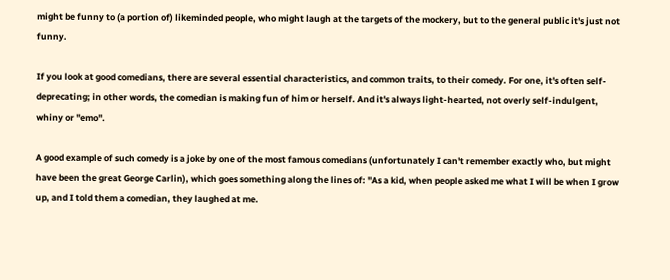might be funny to (a portion of) likeminded people, who might laugh at the targets of the mockery, but to the general public it's just not funny.

If you look at good comedians, there are several essential characteristics, and common traits, to their comedy. For one, it's often self-deprecating; in other words, the comedian is making fun of him or herself. And it's always light-hearted, not overly self-indulgent, whiny or "emo".

A good example of such comedy is a joke by one of the most famous comedians (unfortunately I can't remember exactly who, but might have been the great George Carlin), which goes something along the lines of: "As a kid, when people asked me what I will be when I grow up, and I told them a comedian, they laughed at me.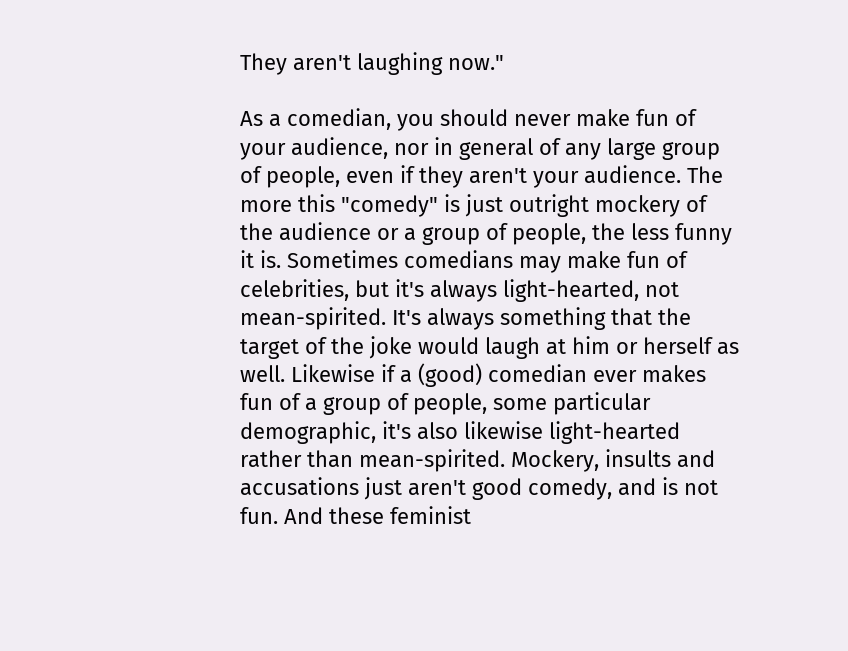They aren't laughing now."

As a comedian, you should never make fun of your audience, nor in general of any large group of people, even if they aren't your audience. The more this "comedy" is just outright mockery of the audience or a group of people, the less funny it is. Sometimes comedians may make fun of celebrities, but it's always light-hearted, not mean-spirited. It's always something that the target of the joke would laugh at him or herself as well. Likewise if a (good) comedian ever makes fun of a group of people, some particular demographic, it's also likewise light-hearted rather than mean-spirited. Mockery, insults and accusations just aren't good comedy, and is not fun. And these feminist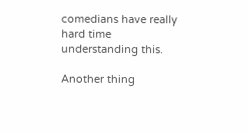comedians have really hard time understanding this.

Another thing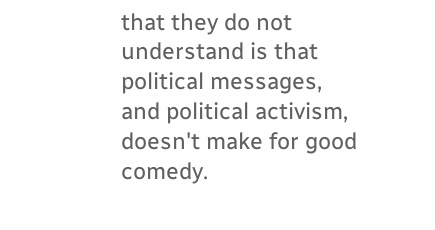that they do not understand is that political messages, and political activism, doesn't make for good comedy.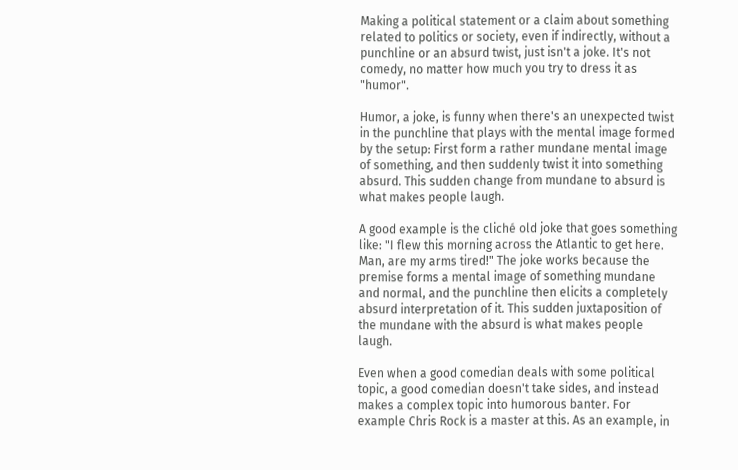Making a political statement or a claim about something related to politics or society, even if indirectly, without a punchline or an absurd twist, just isn't a joke. It's not comedy, no matter how much you try to dress it as "humor".

Humor, a joke, is funny when there's an unexpected twist in the punchline that plays with the mental image formed by the setup: First form a rather mundane mental image of something, and then suddenly twist it into something absurd. This sudden change from mundane to absurd is what makes people laugh.

A good example is the cliché old joke that goes something like: "I flew this morning across the Atlantic to get here. Man, are my arms tired!" The joke works because the premise forms a mental image of something mundane and normal, and the punchline then elicits a completely absurd interpretation of it. This sudden juxtaposition of the mundane with the absurd is what makes people laugh.

Even when a good comedian deals with some political topic, a good comedian doesn't take sides, and instead makes a complex topic into humorous banter. For example Chris Rock is a master at this. As an example, in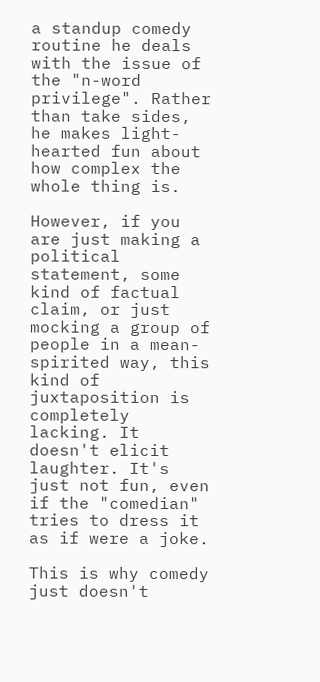a standup comedy routine he deals with the issue of the "n-word privilege". Rather than take sides, he makes light-hearted fun about how complex the whole thing is.

However, if you are just making a political statement, some kind of factual claim, or just mocking a group of people in a mean-spirited way, this kind of juxtaposition is completely lacking. It doesn't elicit laughter. It's just not fun, even if the "comedian" tries to dress it as if were a joke.

This is why comedy just doesn't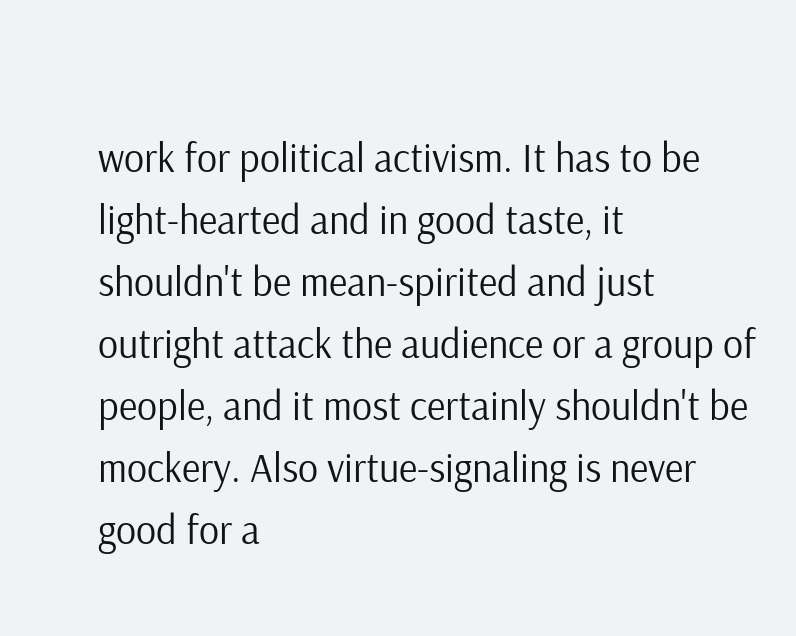work for political activism. It has to be light-hearted and in good taste, it shouldn't be mean-spirited and just outright attack the audience or a group of people, and it most certainly shouldn't be mockery. Also virtue-signaling is never good for a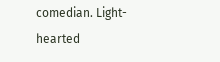comedian. Light-hearted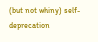(but not whiny) self-deprecation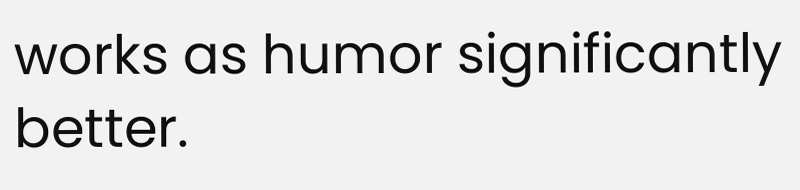works as humor significantly better.